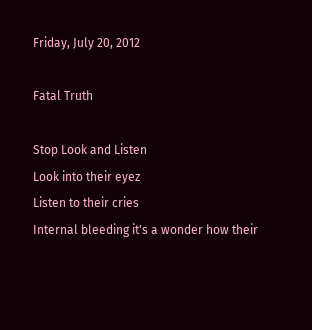Friday, July 20, 2012

Fatal Truth

Stop Look and Listen
Look into their eyez
Listen to their cries
Internal bleeding it's a wonder how their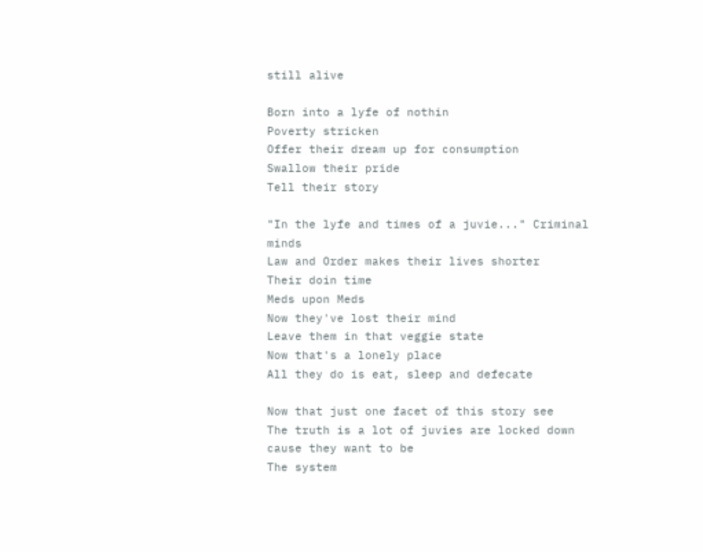still alive

Born into a lyfe of nothin
Poverty stricken
Offer their dream up for consumption
Swallow their pride
Tell their story

"In the lyfe and times of a juvie..." Criminal minds
Law and Order makes their lives shorter
Their doin time
Meds upon Meds
Now they've lost their mind
Leave them in that veggie state
Now that's a lonely place
All they do is eat, sleep and defecate

Now that just one facet of this story see
The truth is a lot of juvies are locked down cause they want to be
The system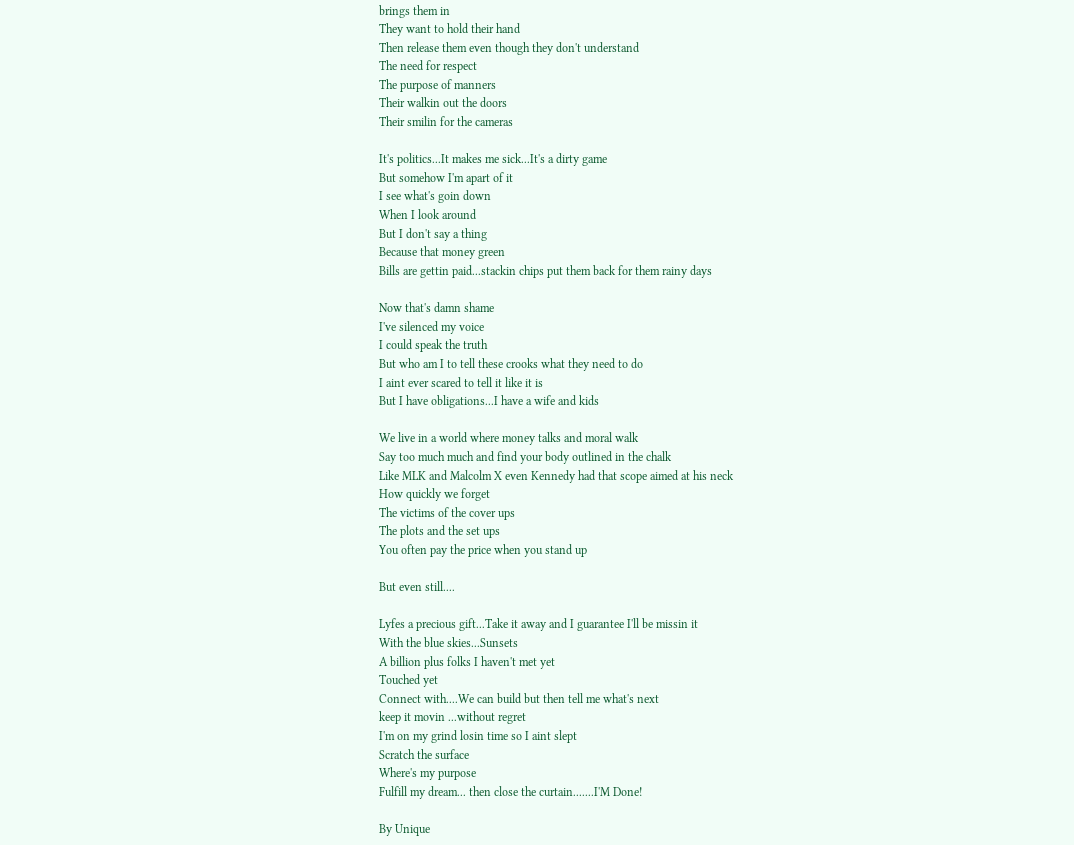brings them in
They want to hold their hand
Then release them even though they don't understand
The need for respect
The purpose of manners
Their walkin out the doors
Their smilin for the cameras

It's politics...It makes me sick...It's a dirty game
But somehow I'm apart of it
I see what's goin down
When I look around
But I don't say a thing
Because that money green
Bills are gettin paid...stackin chips put them back for them rainy days

Now that's damn shame
I've silenced my voice
I could speak the truth
But who am I to tell these crooks what they need to do
I aint ever scared to tell it like it is
But I have obligations...I have a wife and kids

We live in a world where money talks and moral walk
Say too much much and find your body outlined in the chalk
Like MLK and Malcolm X even Kennedy had that scope aimed at his neck
How quickly we forget
The victims of the cover ups
The plots and the set ups
You often pay the price when you stand up

But even still....

Lyfes a precious gift...Take it away and I guarantee I'll be missin it
With the blue skies...Sunsets
A billion plus folks I haven't met yet
Touched yet
Connect with....We can build but then tell me what's next
keep it movin ...without regret
I'm on my grind losin time so I aint slept
Scratch the surface
Where's my purpose
Fulfill my dream... then close the curtain.......I'M Done!

By Unique